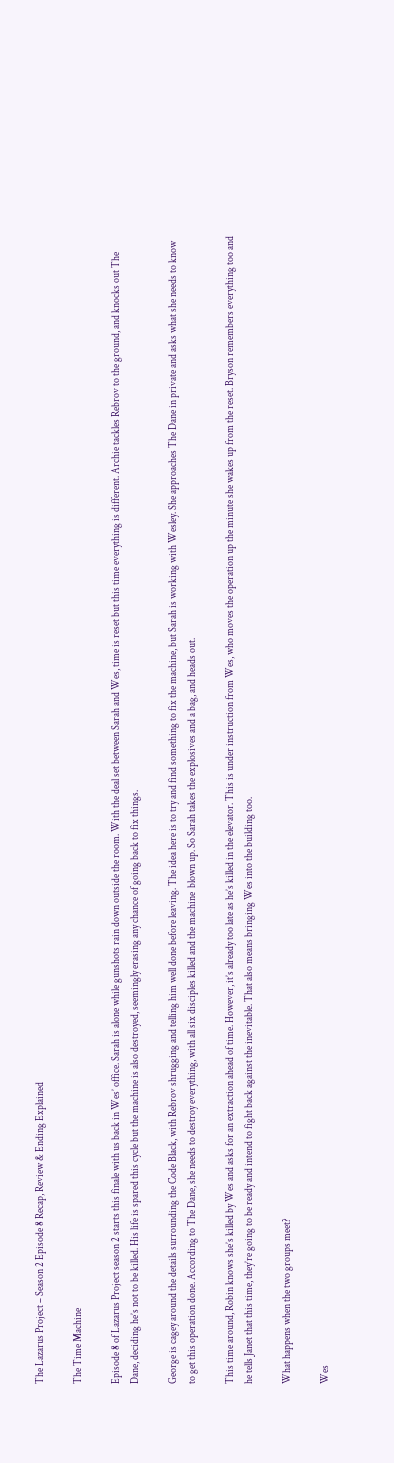The Lazarus Project – Season 2 Episode 8 Recap, Review & Ending Explained

The Time Machine

Episode 8 of Lazarus Project season 2 starts this finale with us back in Wes’ office. Sarah is alone while gunshots rain down outside the room. With the deal set between Sarah and Wes, time is reset but this time everything is different. Archie tackles Rebrov to the ground, and knocks out The Dane, deciding he’s not to be killed. His life is spared this cycle but the machine is also destroyed, seemingly erasing any chance of going back to fix things.

George is cagey around the details surrounding the Code Black, with Rebrov shrugging and telling him well done before leaving. The idea here is to try and find something to fix the machine, but Sarah is working with Wesley. She approaches The Dane in private and asks what she needs to know to get this operation done. According to The Dane, she needs to destroy everything, with all six disciples killed and the machine  blown up. So Sarah takes the explosives and a bag, and heads out.

This time around, Robin knows she’s killed by Wes and asks for an extraction ahead of time. However, it’s already too late as he’s killed in the elevator. This is under instruction from Wes, who moves the operation up the minute she wakes up from the reset. Bryson remembers everything too and he tells Janet that this time, they’re going to be ready and intend to fight back against the inevitable. That also means bringing Wes into the building too.

What happens when the two groups meet?

Wes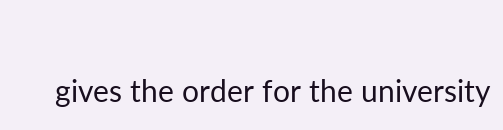gives the order for the university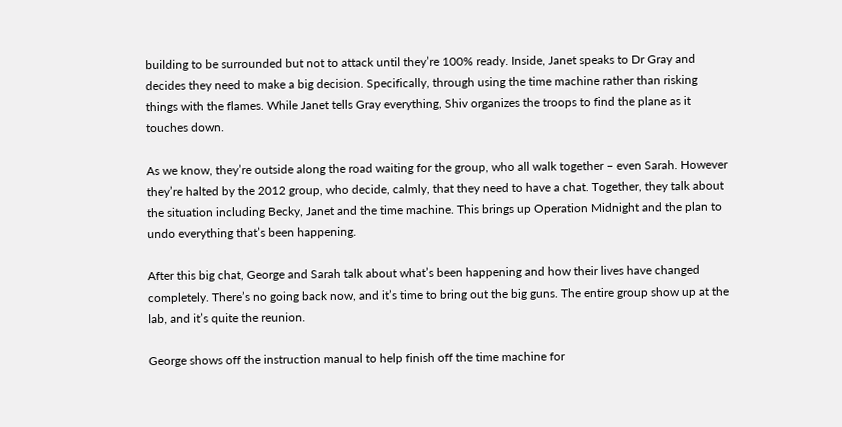building to be surrounded but not to attack until they’re 100% ready. Inside, Janet speaks to Dr Gray and decides they need to make a big decision. Specifically, through using the time machine rather than risking things with the flames. While Janet tells Gray everything, Shiv organizes the troops to find the plane as it touches down.

As we know, they’re outside along the road waiting for the group, who all walk together – even Sarah. However they’re halted by the 2012 group, who decide, calmly, that they need to have a chat. Together, they talk about the situation including Becky, Janet and the time machine. This brings up Operation Midnight and the plan to undo everything that’s been happening.

After this big chat, George and Sarah talk about what’s been happening and how their lives have changed completely. There’s no going back now, and it’s time to bring out the big guns. The entire group show up at the lab, and it’s quite the reunion.

George shows off the instruction manual to help finish off the time machine for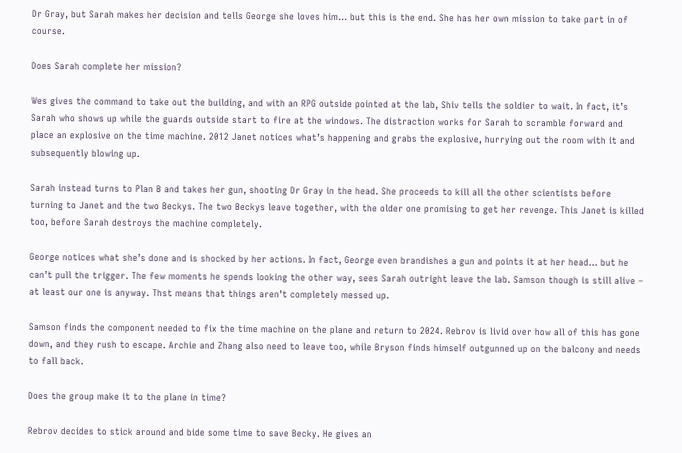Dr Gray, but Sarah makes her decision and tells George she loves him… but this is the end. She has her own mission to take part in of course.

Does Sarah complete her mission?

Wes gives the command to take out the building, and with an RPG outside pointed at the lab, Shiv tells the soldier to wait. In fact, it’s Sarah who shows up while the guards outside start to fire at the windows. The distraction works for Sarah to scramble forward and place an explosive on the time machine. 2012 Janet notices what’s happening and grabs the explosive, hurrying out the room with it and subsequently blowing up.

Sarah instead turns to Plan B and takes her gun, shooting Dr Gray in the head. She proceeds to kill all the other scientists before turning to Janet and the two Beckys. The two Beckys leave together, with the older one promising to get her revenge. This Janet is killed too, before Sarah destroys the machine completely.

George notices what she’s done and is shocked by her actions. In fact, George even brandishes a gun and points it at her head… but he can’t pull the trigger. The few moments he spends looking the other way, sees Sarah outright leave the lab. Samson though is still alive – at least our one is anyway. Thst means that things aren’t completely messed up.

Samson finds the component needed to fix the time machine on the plane and return to 2024. Rebrov is livid over how all of this has gone down, and they rush to escape. Archie and Zhang also need to leave too, while Bryson finds himself outgunned up on the balcony and needs to fall back.

Does the group make it to the plane in time?

Rebrov decides to stick around and bide some time to save Becky. He gives an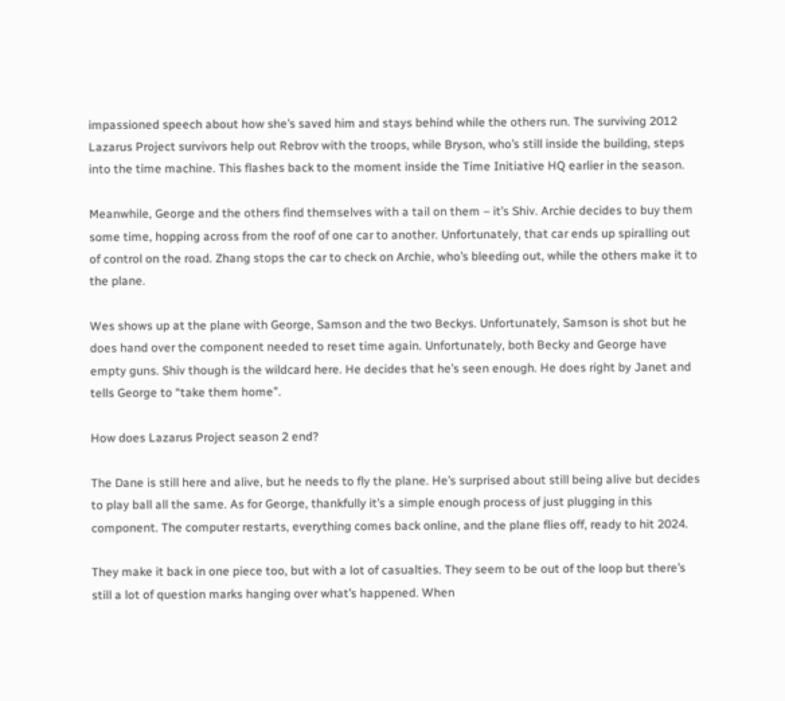impassioned speech about how she’s saved him and stays behind while the others run. The surviving 2012 Lazarus Project survivors help out Rebrov with the troops, while Bryson, who’s still inside the building, steps into the time machine. This flashes back to the moment inside the Time Initiative HQ earlier in the season.

Meanwhile, George and the others find themselves with a tail on them – it’s Shiv. Archie decides to buy them some time, hopping across from the roof of one car to another. Unfortunately, that car ends up spiralling out of control on the road. Zhang stops the car to check on Archie, who’s bleeding out, while the others make it to the plane.

Wes shows up at the plane with George, Samson and the two Beckys. Unfortunately, Samson is shot but he does hand over the component needed to reset time again. Unfortunately, both Becky and George have empty guns. Shiv though is the wildcard here. He decides that he’s seen enough. He does right by Janet and tells George to “take them home”.

How does Lazarus Project season 2 end?

The Dane is still here and alive, but he needs to fly the plane. He’s surprised about still being alive but decides to play ball all the same. As for George, thankfully it’s a simple enough process of just plugging in this component. The computer restarts, everything comes back online, and the plane flies off, ready to hit 2024.

They make it back in one piece too, but with a lot of casualties. They seem to be out of the loop but there’s still a lot of question marks hanging over what’s happened. When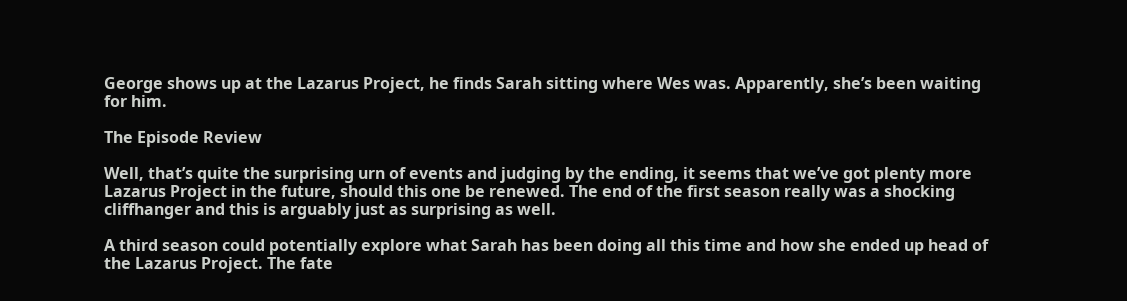George shows up at the Lazarus Project, he finds Sarah sitting where Wes was. Apparently, she’s been waiting for him.

The Episode Review

Well, that’s quite the surprising urn of events and judging by the ending, it seems that we’ve got plenty more Lazarus Project in the future, should this one be renewed. The end of the first season really was a shocking cliffhanger and this is arguably just as surprising as well.

A third season could potentially explore what Sarah has been doing all this time and how she ended up head of the Lazarus Project. The fate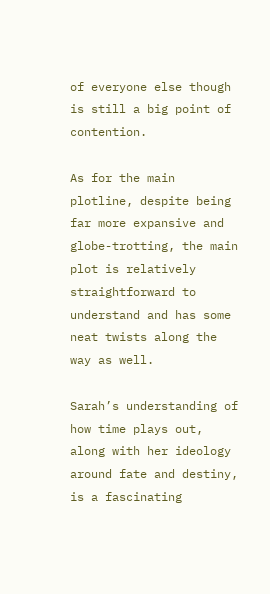of everyone else though is still a big point of contention.

As for the main plotline, despite being far more expansive and globe-trotting, the main plot is relatively straightforward to understand and has some neat twists along the way as well.

Sarah’s understanding of how time plays out, along with her ideology around fate and destiny, is a fascinating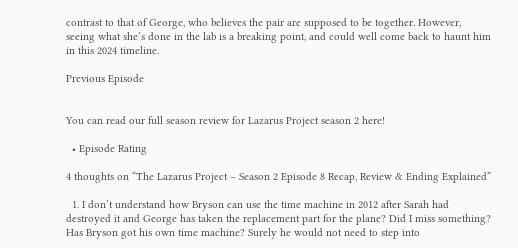contrast to that of George, who believes the pair are supposed to be together. However, seeing what she’s done in the lab is a breaking point, and could well come back to haunt him in this 2024 timeline.

Previous Episode


You can read our full season review for Lazarus Project season 2 here!

  • Episode Rating

4 thoughts on “The Lazarus Project – Season 2 Episode 8 Recap, Review & Ending Explained”

  1. I don’t understand how Bryson can use the time machine in 2012 after Sarah had destroyed it and George has taken the replacement part for the plane? Did I miss something? Has Bryson got his own time machine? Surely he would not need to step into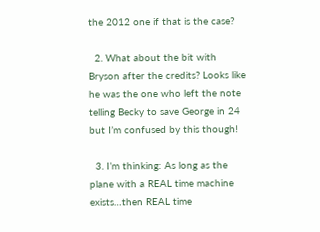the 2012 one if that is the case?

  2. What about the bit with Bryson after the credits? Looks like he was the one who left the note telling Becky to save George in 24 but I’m confused by this though!

  3. I’m thinking: As long as the plane with a REAL time machine exists…then REAL time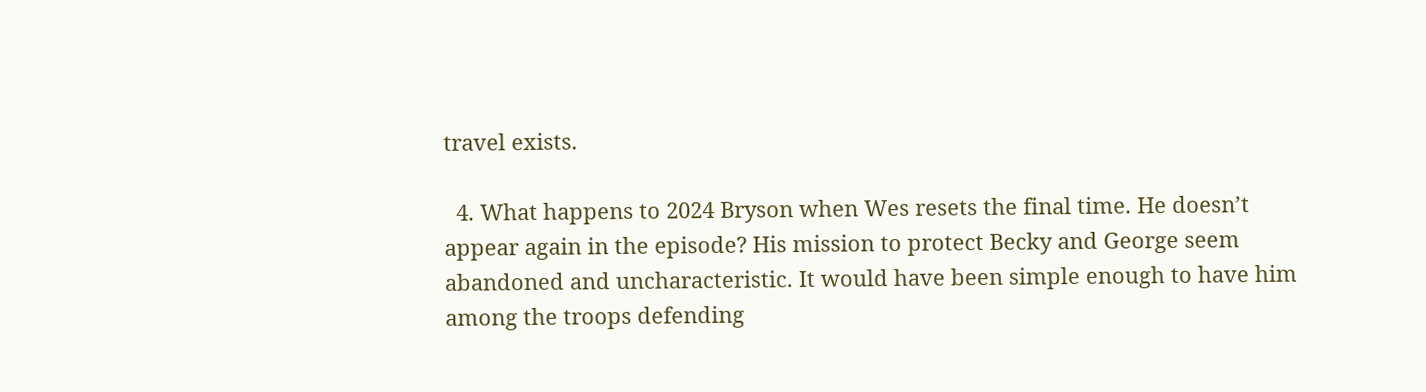travel exists.

  4. What happens to 2024 Bryson when Wes resets the final time. He doesn’t appear again in the episode? His mission to protect Becky and George seem abandoned and uncharacteristic. It would have been simple enough to have him among the troops defending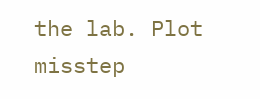the lab. Plot misstep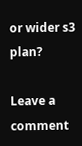or wider s3 plan?

Leave a comment